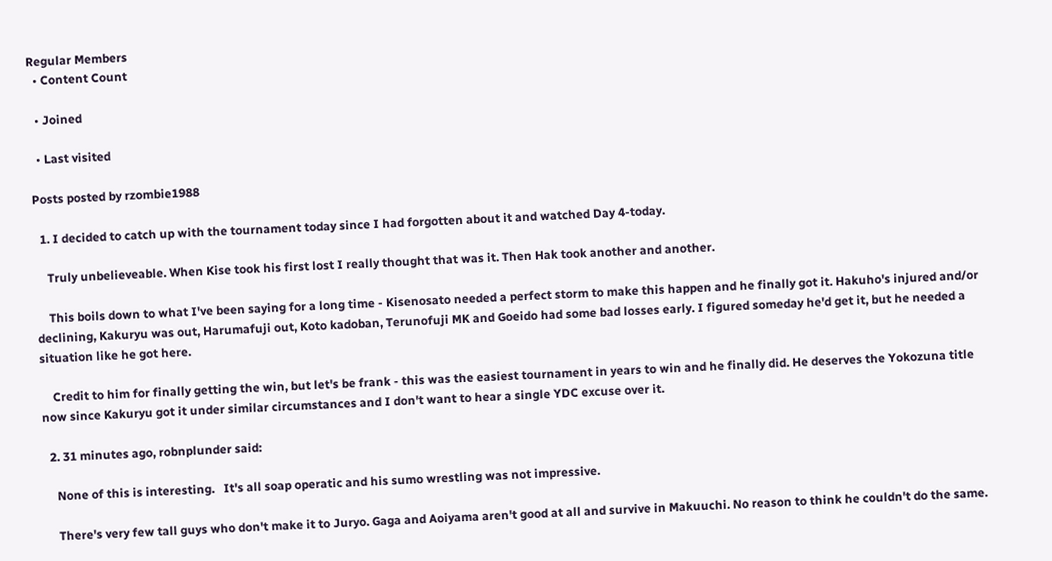Regular Members
  • Content Count

  • Joined

  • Last visited

Posts posted by rzombie1988

  1. I decided to catch up with the tournament today since I had forgotten about it and watched Day 4-today.

    Truly unbelieveable. When Kise took his first lost I really thought that was it. Then Hak took another and another.

    This boils down to what I've been saying for a long time - Kisenosato needed a perfect storm to make this happen and he finally got it. Hakuho's injured and/or declining, Kakuryu was out, Harumafuji out, Koto kadoban, Terunofuji MK and Goeido had some bad losses early. I figured someday he'd get it, but he needed a situation like he got here.

    Credit to him for finally getting the win, but let's be frank - this was the easiest tournament in years to win and he finally did. He deserves the Yokozuna title now since Kakuryu got it under similar circumstances and I don't want to hear a single YDC excuse over it.

  2. 31 minutes ago, robnplunder said:

    None of this is interesting.   It's all soap operatic and his sumo wrestling was not impressive.

    There's very few tall guys who don't make it to Juryo. Gaga and Aoiyama aren't good at all and survive in Makuuchi. No reason to think he couldn't do the same.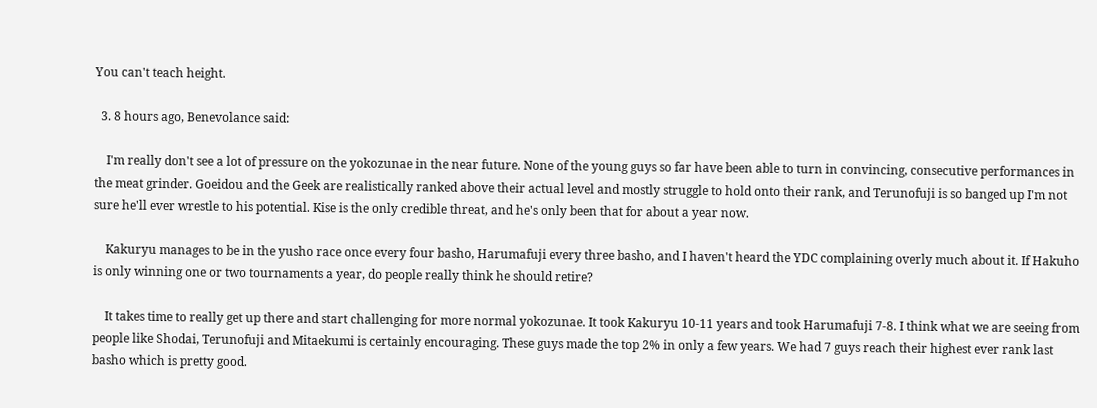You can't teach height.

  3. 8 hours ago, Benevolance said:

    I'm really don't see a lot of pressure on the yokozunae in the near future. None of the young guys so far have been able to turn in convincing, consecutive performances in the meat grinder. Goeidou and the Geek are realistically ranked above their actual level and mostly struggle to hold onto their rank, and Terunofuji is so banged up I'm not sure he'll ever wrestle to his potential. Kise is the only credible threat, and he's only been that for about a year now.

    Kakuryu manages to be in the yusho race once every four basho, Harumafuji every three basho, and I haven't heard the YDC complaining overly much about it. If Hakuho is only winning one or two tournaments a year, do people really think he should retire?

    It takes time to really get up there and start challenging for more normal yokozunae. It took Kakuryu 10-11 years and took Harumafuji 7-8. I think what we are seeing from people like Shodai, Terunofuji and Mitaekumi is certainly encouraging. These guys made the top 2% in only a few years. We had 7 guys reach their highest ever rank last basho which is pretty good.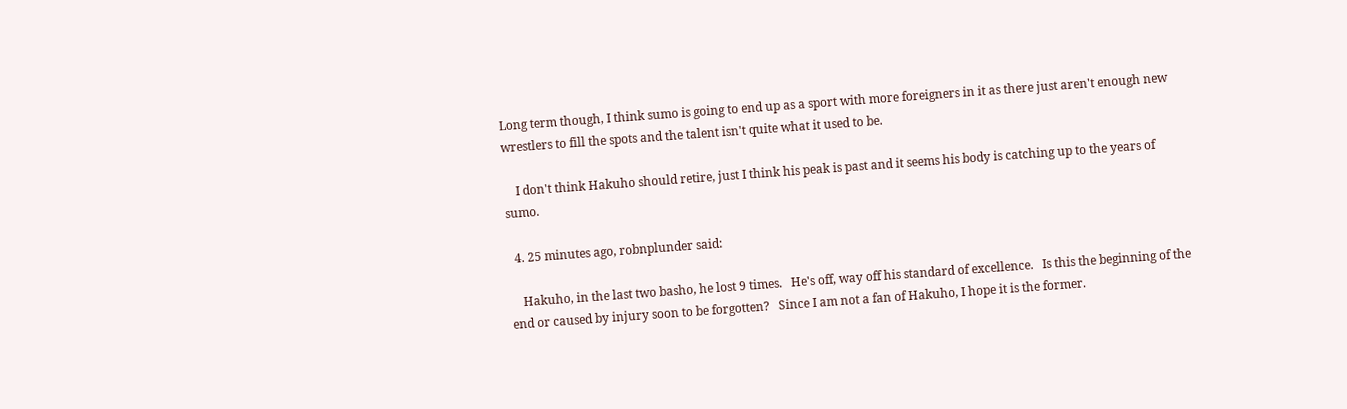Long term though, I think sumo is going to end up as a sport with more foreigners in it as there just aren't enough new wrestlers to fill the spots and the talent isn't quite what it used to be.

    I don't think Hakuho should retire, just I think his peak is past and it seems his body is catching up to the years of sumo.

  4. 25 minutes ago, robnplunder said:

    Hakuho, in the last two basho, he lost 9 times.   He's off, way off his standard of excellence.   Is this the beginning of the end or caused by injury soon to be forgotten?   Since I am not a fan of Hakuho, I hope it is the former.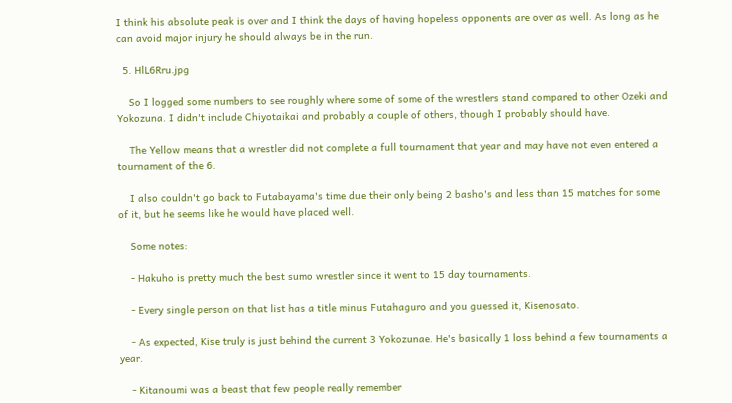I think his absolute peak is over and I think the days of having hopeless opponents are over as well. As long as he can avoid major injury he should always be in the run.

  5. HlL6Rru.jpg

    So I logged some numbers to see roughly where some of some of the wrestlers stand compared to other Ozeki and Yokozuna. I didn't include Chiyotaikai and probably a couple of others, though I probably should have.

    The Yellow means that a wrestler did not complete a full tournament that year and may have not even entered a tournament of the 6.

    I also couldn't go back to Futabayama's time due their only being 2 basho's and less than 15 matches for some of it, but he seems like he would have placed well.

    Some notes:

    - Hakuho is pretty much the best sumo wrestler since it went to 15 day tournaments.

    - Every single person on that list has a title minus Futahaguro and you guessed it, Kisenosato.

    - As expected, Kise truly is just behind the current 3 Yokozunae. He's basically 1 loss behind a few tournaments a year.

    - Kitanoumi was a beast that few people really remember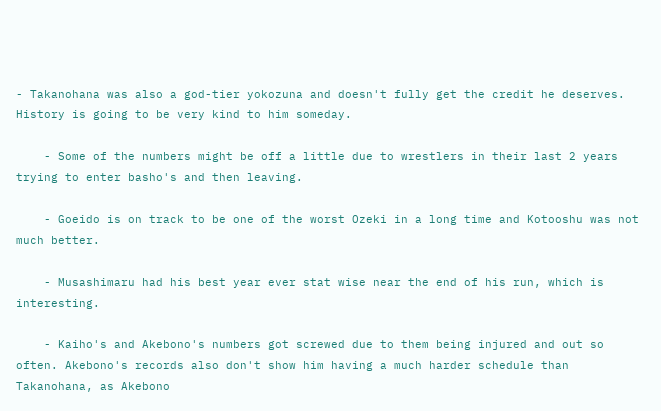- Takanohana was also a god-tier yokozuna and doesn't fully get the credit he deserves. History is going to be very kind to him someday.

    - Some of the numbers might be off a little due to wrestlers in their last 2 years trying to enter basho's and then leaving.

    - Goeido is on track to be one of the worst Ozeki in a long time and Kotooshu was not much better.

    - Musashimaru had his best year ever stat wise near the end of his run, which is interesting.

    - Kaiho's and Akebono's numbers got screwed due to them being injured and out so often. Akebono's records also don't show him having a much harder schedule than Takanohana, as Akebono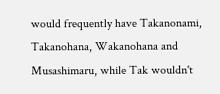would frequently have Takanonami, Takanohana, Wakanohana and Musashimaru, while Tak wouldn't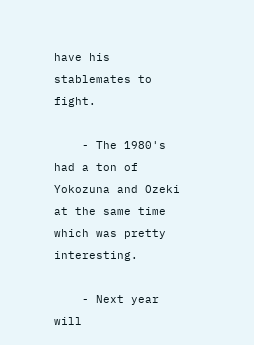have his stablemates to fight.

    - The 1980's had a ton of Yokozuna and Ozeki at the same time which was pretty interesting.

    - Next year will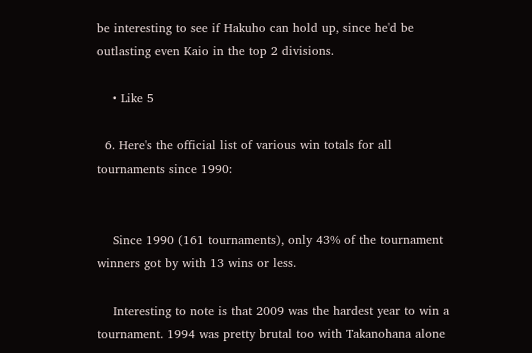be interesting to see if Hakuho can hold up, since he'd be outlasting even Kaio in the top 2 divisions.

    • Like 5

  6. Here's the official list of various win totals for all tournaments since 1990:


    Since 1990 (161 tournaments), only 43% of the tournament winners got by with 13 wins or less.

    Interesting to note is that 2009 was the hardest year to win a tournament. 1994 was pretty brutal too with Takanohana alone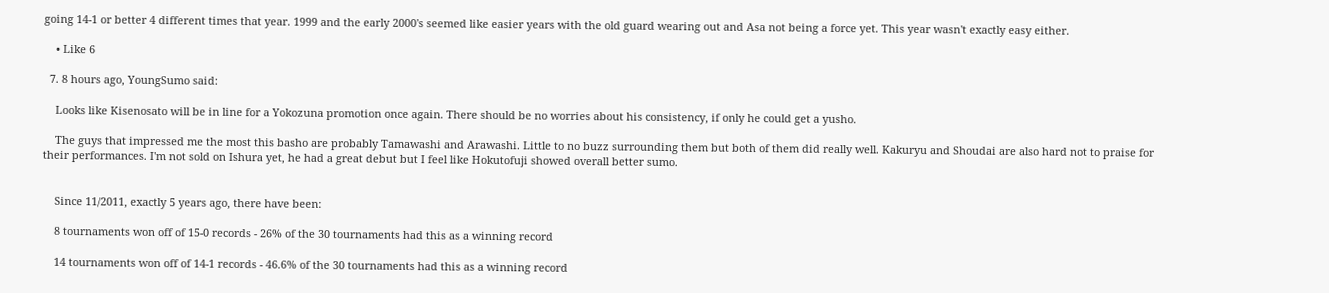going 14-1 or better 4 different times that year. 1999 and the early 2000's seemed like easier years with the old guard wearing out and Asa not being a force yet. This year wasn't exactly easy either.

    • Like 6

  7. 8 hours ago, YoungSumo said:

    Looks like Kisenosato will be in line for a Yokozuna promotion once again. There should be no worries about his consistency, if only he could get a yusho.

    The guys that impressed me the most this basho are probably Tamawashi and Arawashi. Little to no buzz surrounding them but both of them did really well. Kakuryu and Shoudai are also hard not to praise for their performances. I'm not sold on Ishura yet, he had a great debut but I feel like Hokutofuji showed overall better sumo.


    Since 11/2011, exactly 5 years ago, there have been:

    8 tournaments won off of 15-0 records - 26% of the 30 tournaments had this as a winning record

    14 tournaments won off of 14-1 records - 46.6% of the 30 tournaments had this as a winning record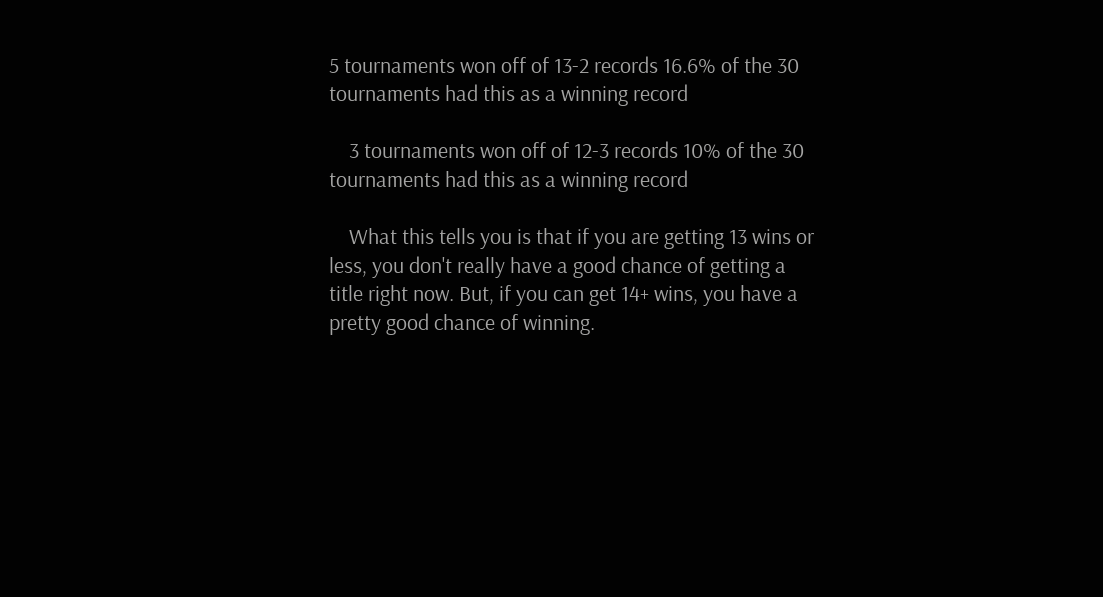5 tournaments won off of 13-2 records 16.6% of the 30 tournaments had this as a winning record

    3 tournaments won off of 12-3 records 10% of the 30 tournaments had this as a winning record

    What this tells you is that if you are getting 13 wins or less, you don't really have a good chance of getting a title right now. But, if you can get 14+ wins, you have a pretty good chance of winning.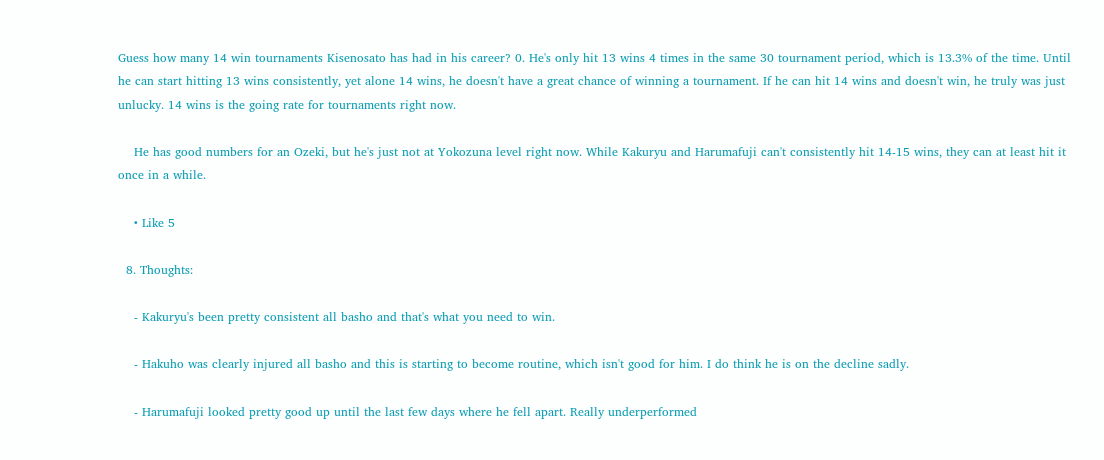Guess how many 14 win tournaments Kisenosato has had in his career? 0. He's only hit 13 wins 4 times in the same 30 tournament period, which is 13.3% of the time. Until he can start hitting 13 wins consistently, yet alone 14 wins, he doesn't have a great chance of winning a tournament. If he can hit 14 wins and doesn't win, he truly was just unlucky. 14 wins is the going rate for tournaments right now.

    He has good numbers for an Ozeki, but he's just not at Yokozuna level right now. While Kakuryu and Harumafuji can't consistently hit 14-15 wins, they can at least hit it once in a while.

    • Like 5

  8. Thoughts:

    - Kakuryu's been pretty consistent all basho and that's what you need to win.

    - Hakuho was clearly injured all basho and this is starting to become routine, which isn't good for him. I do think he is on the decline sadly.

    - Harumafuji looked pretty good up until the last few days where he fell apart. Really underperformed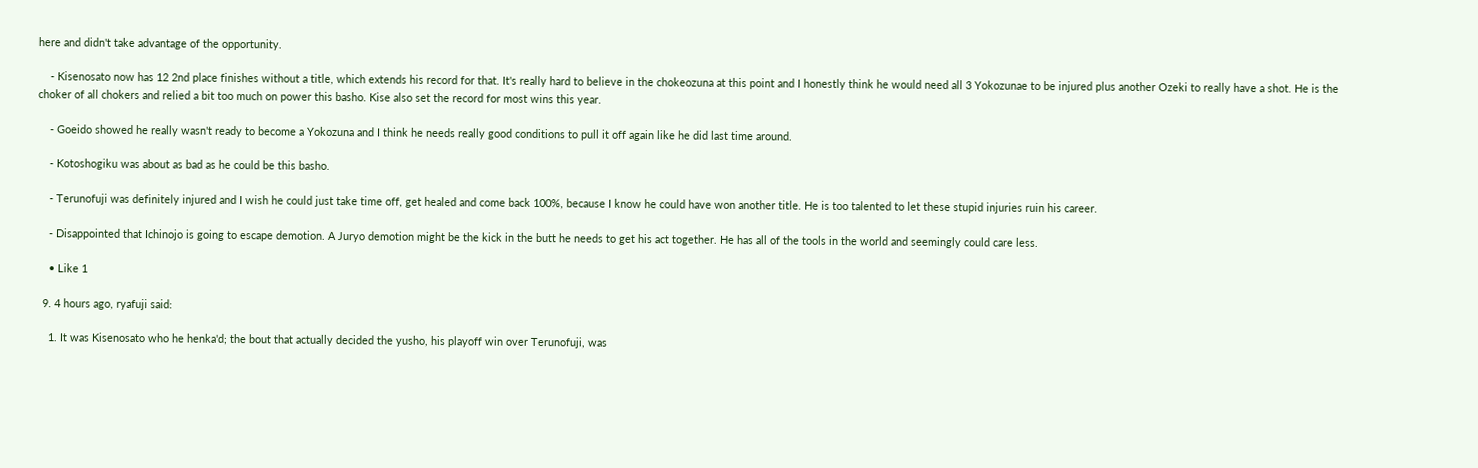here and didn't take advantage of the opportunity.

    - Kisenosato now has 12 2nd place finishes without a title, which extends his record for that. It's really hard to believe in the chokeozuna at this point and I honestly think he would need all 3 Yokozunae to be injured plus another Ozeki to really have a shot. He is the choker of all chokers and relied a bit too much on power this basho. Kise also set the record for most wins this year.

    - Goeido showed he really wasn't ready to become a Yokozuna and I think he needs really good conditions to pull it off again like he did last time around.

    - Kotoshogiku was about as bad as he could be this basho.

    - Terunofuji was definitely injured and I wish he could just take time off, get healed and come back 100%, because I know he could have won another title. He is too talented to let these stupid injuries ruin his career.

    - Disappointed that Ichinojo is going to escape demotion. A Juryo demotion might be the kick in the butt he needs to get his act together. He has all of the tools in the world and seemingly could care less.

    • Like 1

  9. 4 hours ago, ryafuji said:

    1. It was Kisenosato who he henka'd; the bout that actually decided the yusho, his playoff win over Terunofuji, was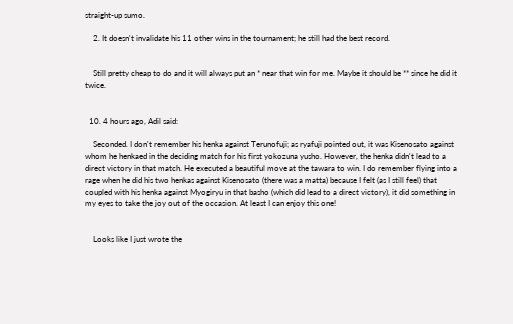straight-up sumo.

    2. It doesn't invalidate his 11 other wins in the tournament; he still had the best record.


    Still pretty cheap to do and it will always put an * near that win for me. Maybe it should be ** since he did it twice.


  10. 4 hours ago, Adil said:

    Seconded. I don't remember his henka against Terunofuji; as ryafuji pointed out, it was Kisenosato against whom he henkaed in the deciding match for his first yokozuna yusho. However, the henka didn't lead to a direct victory in that match. He executed a beautiful move at the tawara to win. I do remember flying into a rage when he did his two henkas against Kisenosato (there was a matta) because I felt (as I still feel) that coupled with his henka against Myogiryu in that basho (which did lead to a direct victory), it did something in my eyes to take the joy out of the occasion. At least I can enjoy this one!


    Looks like I just wrote the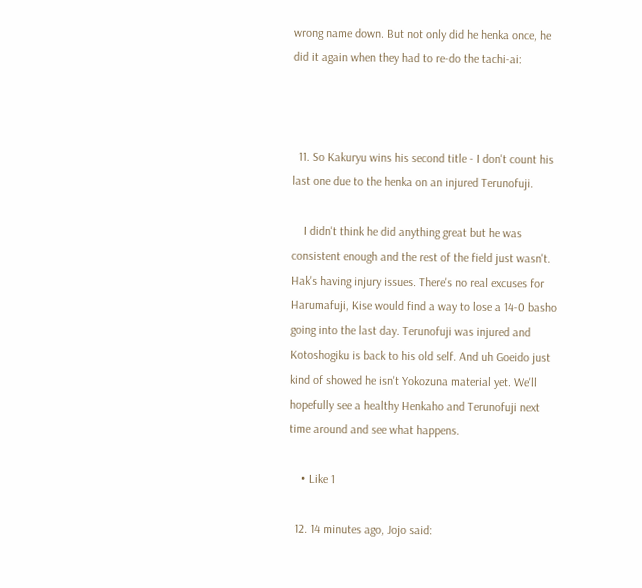wrong name down. But not only did he henka once, he did it again when they had to re-do the tachi-ai:



  11. So Kakuryu wins his second title - I don't count his last one due to the henka on an injured Terunofuji.

    I didn't think he did anything great but he was consistent enough and the rest of the field just wasn't. Hak's having injury issues. There's no real excuses for Harumafuji, Kise would find a way to lose a 14-0 basho going into the last day. Terunofuji was injured and Kotoshogiku is back to his old self. And uh Goeido just kind of showed he isn't Yokozuna material yet. We'll hopefully see a healthy Henkaho and Terunofuji next time around and see what happens.

    • Like 1

  12. 14 minutes ago, Jojo said: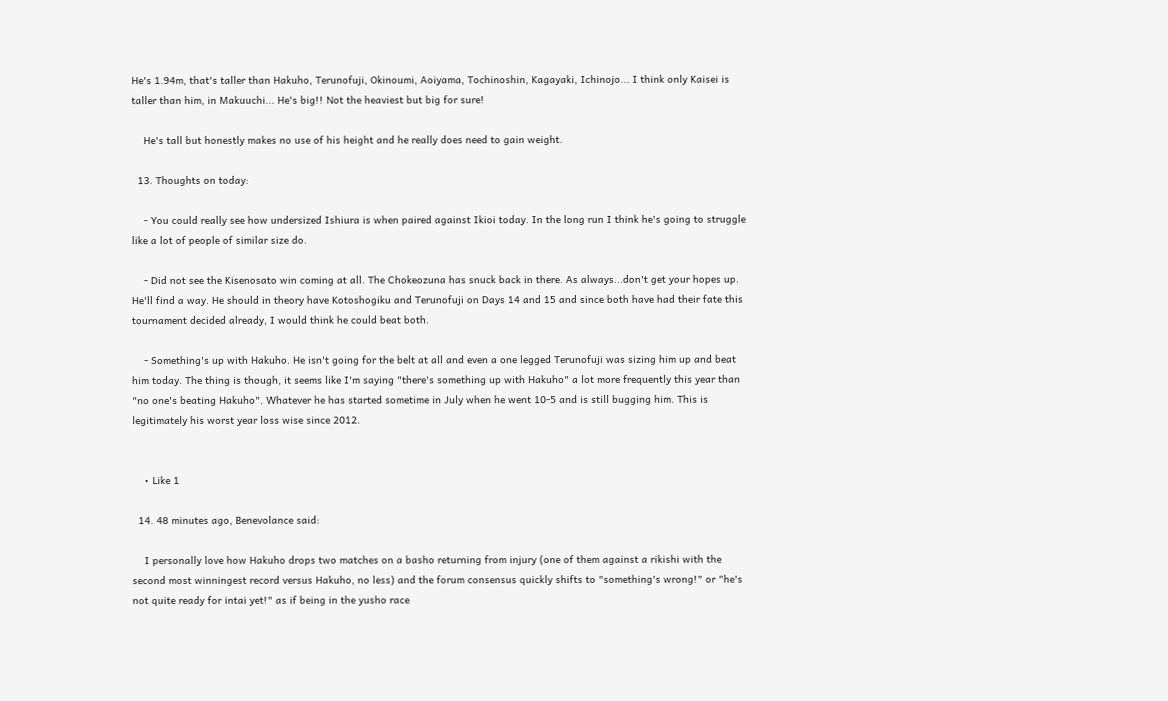He's 1.94m, that's taller than Hakuho, Terunofuji, Okinoumi, Aoiyama, Tochinoshin, Kagayaki, Ichinojo... I think only Kaisei is taller than him, in Makuuchi... He's big!! Not the heaviest but big for sure!

    He's tall but honestly makes no use of his height and he really does need to gain weight.

  13. Thoughts on today:

    - You could really see how undersized Ishiura is when paired against Ikioi today. In the long run I think he's going to struggle like a lot of people of similar size do.

    - Did not see the Kisenosato win coming at all. The Chokeozuna has snuck back in there. As always...don't get your hopes up. He'll find a way. He should in theory have Kotoshogiku and Terunofuji on Days 14 and 15 and since both have had their fate this tournament decided already, I would think he could beat both.

    - Something's up with Hakuho. He isn't going for the belt at all and even a one legged Terunofuji was sizing him up and beat him today. The thing is though, it seems like I'm saying "there's something up with Hakuho" a lot more frequently this year than "no one's beating Hakuho". Whatever he has started sometime in July when he went 10-5 and is still bugging him. This is legitimately his worst year loss wise since 2012.


    • Like 1

  14. 48 minutes ago, Benevolance said:

    I personally love how Hakuho drops two matches on a basho returning from injury (one of them against a rikishi with the second most winningest record versus Hakuho, no less) and the forum consensus quickly shifts to "something's wrong!" or "he's not quite ready for intai yet!" as if being in the yusho race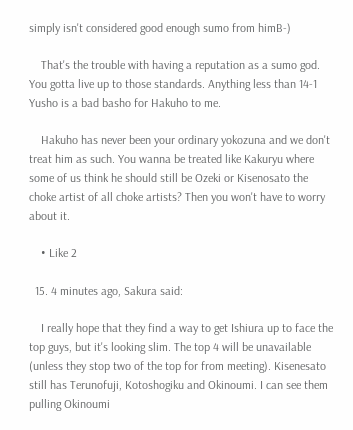simply isn't considered good enough sumo from himB-)

    That's the trouble with having a reputation as a sumo god. You gotta live up to those standards. Anything less than 14-1 Yusho is a bad basho for Hakuho to me.

    Hakuho has never been your ordinary yokozuna and we don't treat him as such. You wanna be treated like Kakuryu where some of us think he should still be Ozeki or Kisenosato the choke artist of all choke artists? Then you won't have to worry about it.

    • Like 2

  15. 4 minutes ago, Sakura said:

    I really hope that they find a way to get Ishiura up to face the top guys, but it's looking slim. The top 4 will be unavailable (unless they stop two of the top for from meeting). Kisenesato still has Terunofuji, Kotoshogiku and Okinoumi. I can see them pulling Okinoumi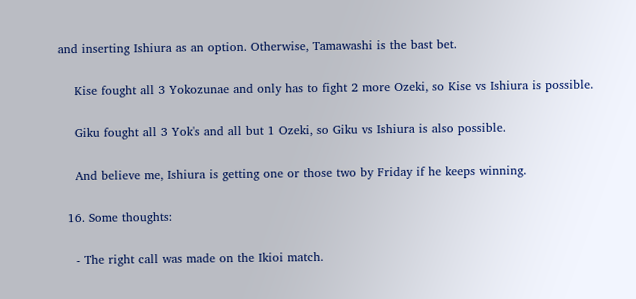and inserting Ishiura as an option. Otherwise, Tamawashi is the bast bet.

    Kise fought all 3 Yokozunae and only has to fight 2 more Ozeki, so Kise vs Ishiura is possible.

    Giku fought all 3 Yok's and all but 1 Ozeki, so Giku vs Ishiura is also possible.

    And believe me, Ishiura is getting one or those two by Friday if he keeps winning.

  16. Some thoughts:

    - The right call was made on the Ikioi match.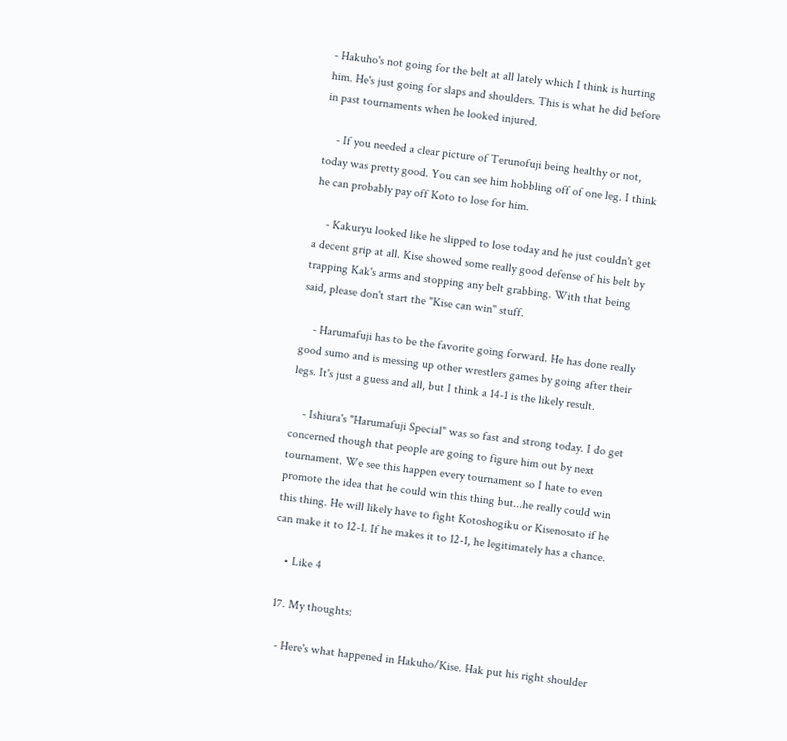- Hakuho's not going for the belt at all lately which I think is hurting him. He's just going for slaps and shoulders. This is what he did before in past tournaments when he looked injured.

    - If you needed a clear picture of Terunofuji being healthy or not, today was pretty good. You can see him hobbling off of one leg. I think he can probably pay off Koto to lose for him.

    - Kakuryu looked like he slipped to lose today and he just couldn't get a decent grip at all. Kise showed some really good defense of his belt by trapping Kak's arms and stopping any belt grabbing. With that being said, please don't start the "Kise can win" stuff.

    - Harumafuji has to be the favorite going forward. He has done really good sumo and is messing up other wrestlers games by going after their legs. It's just a guess and all, but I think a 14-1 is the likely result.

    - Ishiura's "Harumafuji Special" was so fast and strong today. I do get concerned though that people are going to figure him out by next tournament. We see this happen every tournament so I hate to even promote the idea that he could win this thing but...he really could win this thing. He will likely have to fight Kotoshogiku or Kisenosato if he can make it to 12-1. If he makes it to 12-1, he legitimately has a chance.

    • Like 4

  17. My thoughts:

    - Here's what happened in Hakuho/Kise. Hak put his right shoulder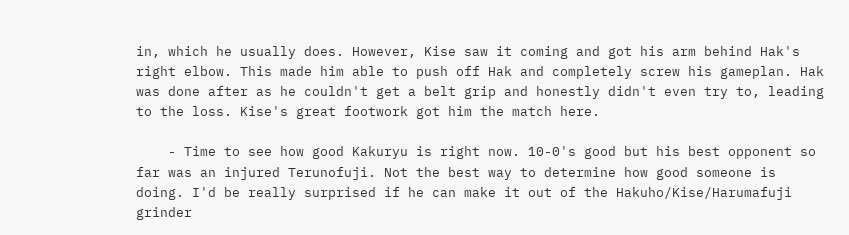in, which he usually does. However, Kise saw it coming and got his arm behind Hak's right elbow. This made him able to push off Hak and completely screw his gameplan. Hak was done after as he couldn't get a belt grip and honestly didn't even try to, leading to the loss. Kise's great footwork got him the match here.

    - Time to see how good Kakuryu is right now. 10-0's good but his best opponent so far was an injured Terunofuji. Not the best way to determine how good someone is doing. I'd be really surprised if he can make it out of the Hakuho/Kise/Harumafuji grinder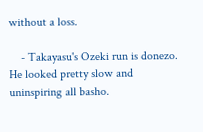without a loss.

    - Takayasu's Ozeki run is donezo. He looked pretty slow and uninspiring all basho.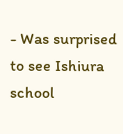- Was surprised to see Ishiura school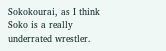Sokokourai, as I think Soko is a really underrated wrestler.